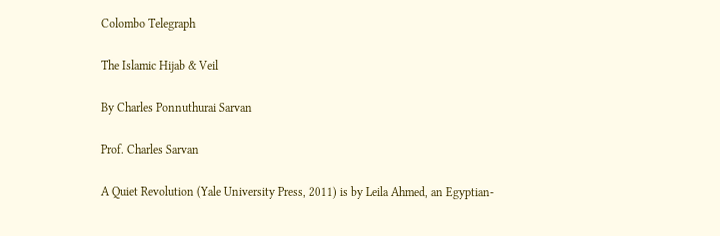Colombo Telegraph

The Islamic Hijab & Veil

By Charles Ponnuthurai Sarvan

Prof. Charles Sarvan

A Quiet Revolution (Yale University Press, 2011) is by Leila Ahmed, an Egyptian-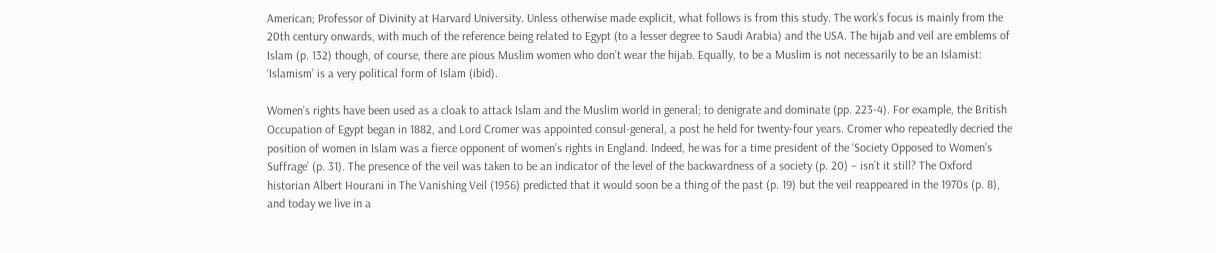American; Professor of Divinity at Harvard University. Unless otherwise made explicit, what follows is from this study. The work’s focus is mainly from the 20th century onwards, with much of the reference being related to Egypt (to a lesser degree to Saudi Arabia) and the USA. The hijab and veil are emblems of Islam (p. 132) though, of course, there are pious Muslim women who don’t wear the hijab. Equally, to be a Muslim is not necessarily to be an Islamist: ‘Islamism’ is a very political form of Islam (ibid).

Women’s rights have been used as a cloak to attack Islam and the Muslim world in general; to denigrate and dominate (pp. 223-4). For example, the British Occupation of Egypt began in 1882, and Lord Cromer was appointed consul-general, a post he held for twenty-four years. Cromer who repeatedly decried the position of women in Islam was a fierce opponent of women’s rights in England. Indeed, he was for a time president of the ‘Society Opposed to Women’s Suffrage’ (p. 31). The presence of the veil was taken to be an indicator of the level of the backwardness of a society (p. 20) – isn’t it still? The Oxford historian Albert Hourani in The Vanishing Veil (1956) predicted that it would soon be a thing of the past (p. 19) but the veil reappeared in the 1970s (p. 8), and today we live in a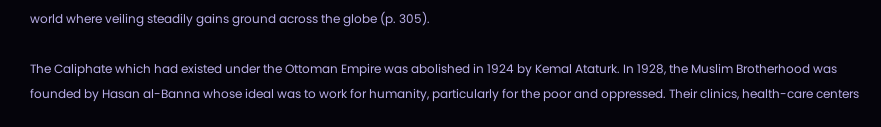world where veiling steadily gains ground across the globe (p. 305).

The Caliphate which had existed under the Ottoman Empire was abolished in 1924 by Kemal Ataturk. In 1928, the Muslim Brotherhood was founded by Hasan al-Banna whose ideal was to work for humanity, particularly for the poor and oppressed. Their clinics, health-care centers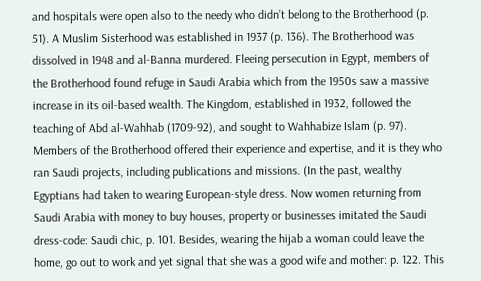and hospitals were open also to the needy who didn’t belong to the Brotherhood (p. 51). A Muslim Sisterhood was established in 1937 (p. 136). The Brotherhood was dissolved in 1948 and al-Banna murdered. Fleeing persecution in Egypt, members of the Brotherhood found refuge in Saudi Arabia which from the 1950s saw a massive increase in its oil-based wealth. The Kingdom, established in 1932, followed the teaching of Abd al-Wahhab (1709-92), and sought to Wahhabize Islam (p. 97). Members of the Brotherhood offered their experience and expertise, and it is they who ran Saudi projects, including publications and missions. (In the past, wealthy Egyptians had taken to wearing European-style dress. Now women returning from Saudi Arabia with money to buy houses, property or businesses imitated the Saudi dress-code: Saudi chic, p. 101. Besides, wearing the hijab a woman could leave the home, go out to work and yet signal that she was a good wife and mother: p. 122. This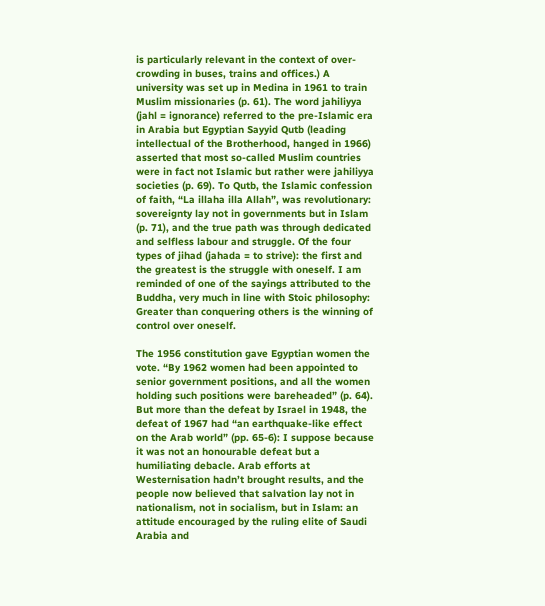is particularly relevant in the context of over-crowding in buses, trains and offices.) A university was set up in Medina in 1961 to train Muslim missionaries (p. 61). The word jahiliyya (jahl = ignorance) referred to the pre-Islamic era in Arabia but Egyptian Sayyid Qutb (leading intellectual of the Brotherhood, hanged in 1966) asserted that most so-called Muslim countries were in fact not Islamic but rather were jahiliyya societies (p. 69). To Qutb, the Islamic confession of faith, “La illaha illa Allah”, was revolutionary: sovereignty lay not in governments but in Islam (p. 71), and the true path was through dedicated and selfless labour and struggle. Of the four types of jihad (jahada = to strive): the first and the greatest is the struggle with oneself. I am reminded of one of the sayings attributed to the Buddha, very much in line with Stoic philosophy: Greater than conquering others is the winning of control over oneself.

The 1956 constitution gave Egyptian women the vote. “By 1962 women had been appointed to senior government positions, and all the women holding such positions were bareheaded” (p. 64). But more than the defeat by Israel in 1948, the defeat of 1967 had “an earthquake-like effect on the Arab world” (pp. 65-6): I suppose because it was not an honourable defeat but a humiliating debacle. Arab efforts at Westernisation hadn’t brought results, and the people now believed that salvation lay not in nationalism, not in socialism, but in Islam: an attitude encouraged by the ruling elite of Saudi Arabia and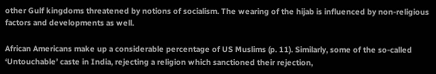other Gulf kingdoms threatened by notions of socialism. The wearing of the hijab is influenced by non-religious factors and developments as well.

African Americans make up a considerable percentage of US Muslims (p. 11). Similarly, some of the so-called ‘Untouchable’ caste in India, rejecting a religion which sanctioned their rejection,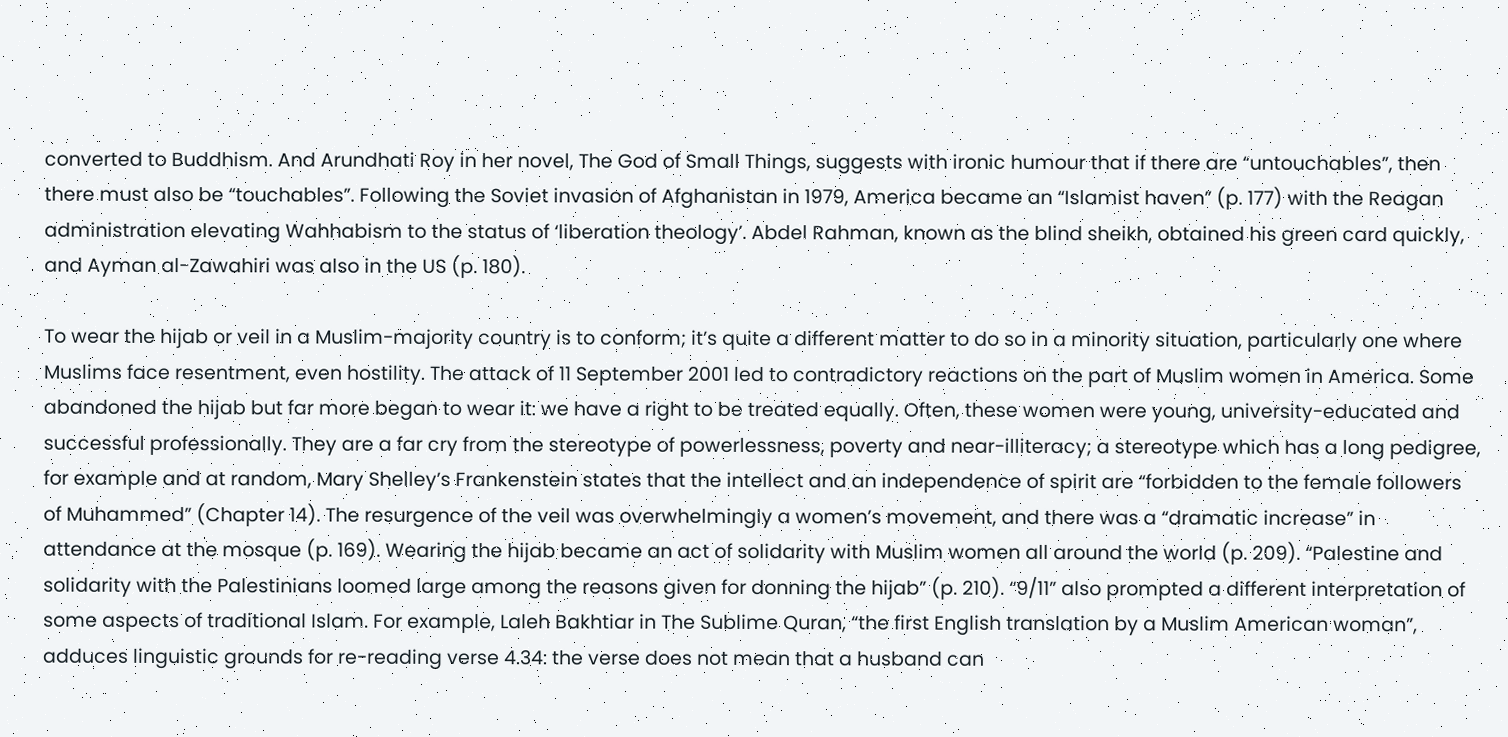converted to Buddhism. And Arundhati Roy in her novel, The God of Small Things, suggests with ironic humour that if there are “untouchables”, then there must also be “touchables”. Following the Soviet invasion of Afghanistan in 1979, America became an “Islamist haven” (p. 177) with the Reagan administration elevating Wahhabism to the status of ‘liberation theology’. Abdel Rahman, known as the blind sheikh, obtained his green card quickly, and Ayman al-Zawahiri was also in the US (p. 180).

To wear the hijab or veil in a Muslim-majority country is to conform; it’s quite a different matter to do so in a minority situation, particularly one where Muslims face resentment, even hostility. The attack of 11 September 2001 led to contradictory reactions on the part of Muslim women in America. Some abandoned the hijab but far more began to wear it: we have a right to be treated equally. Often, these women were young, university-educated and successful professionally. They are a far cry from the stereotype of powerlessness, poverty and near-illiteracy; a stereotype which has a long pedigree, for example and at random, Mary Shelley’s Frankenstein states that the intellect and an independence of spirit are “forbidden to the female followers of Muhammed” (Chapter 14). The resurgence of the veil was overwhelmingly a women’s movement, and there was a “dramatic increase” in attendance at the mosque (p. 169). Wearing the hijab became an act of solidarity with Muslim women all around the world (p. 209). “Palestine and solidarity with the Palestinians loomed large among the reasons given for donning the hijab” (p. 210). “9/11” also prompted a different interpretation of some aspects of traditional Islam. For example, Laleh Bakhtiar in The Sublime Quran, “the first English translation by a Muslim American woman”, adduces linguistic grounds for re-reading verse 4.34: the verse does not mean that a husband can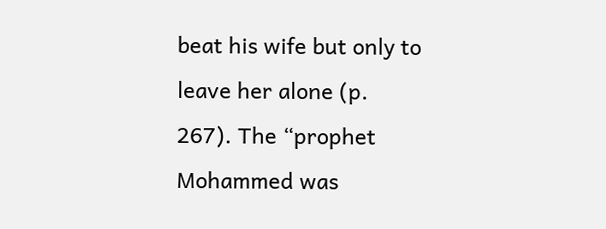beat his wife but only to leave her alone (p. 267). The “prophet Mohammed was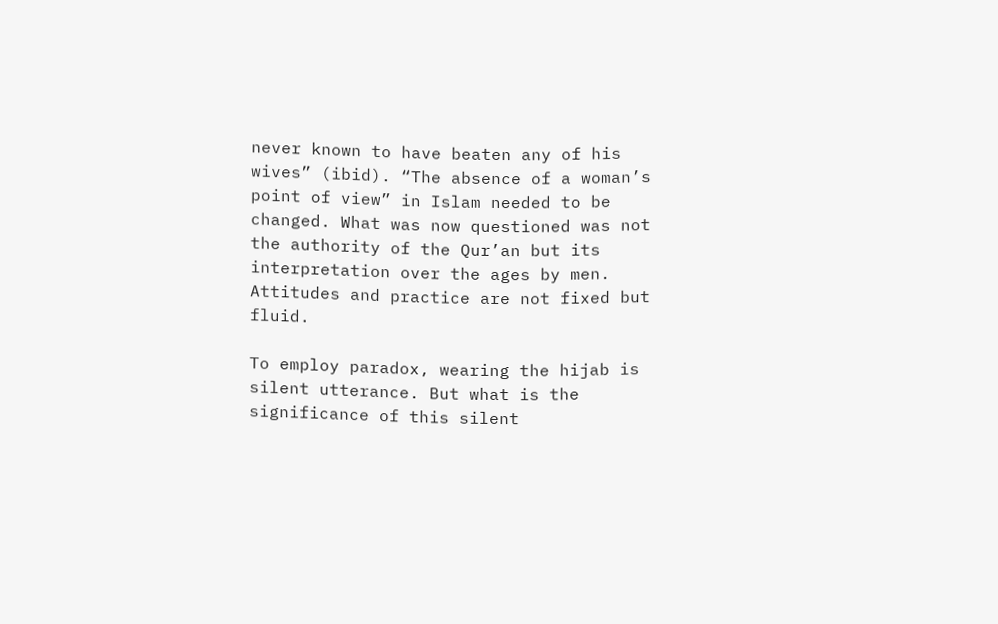never known to have beaten any of his wives” (ibid). “The absence of a woman’s point of view” in Islam needed to be changed. What was now questioned was not the authority of the Qur’an but its interpretation over the ages by men. Attitudes and practice are not fixed but fluid.

To employ paradox, wearing the hijab is silent utterance. But what is the significance of this silent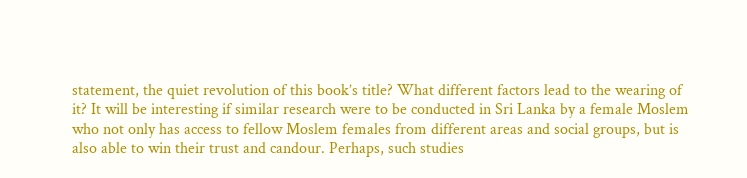statement, the quiet revolution of this book’s title? What different factors lead to the wearing of it? It will be interesting if similar research were to be conducted in Sri Lanka by a female Moslem who not only has access to fellow Moslem females from different areas and social groups, but is also able to win their trust and candour. Perhaps, such studies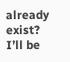already exist? I’ll be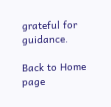grateful for guidance.

Back to Home page